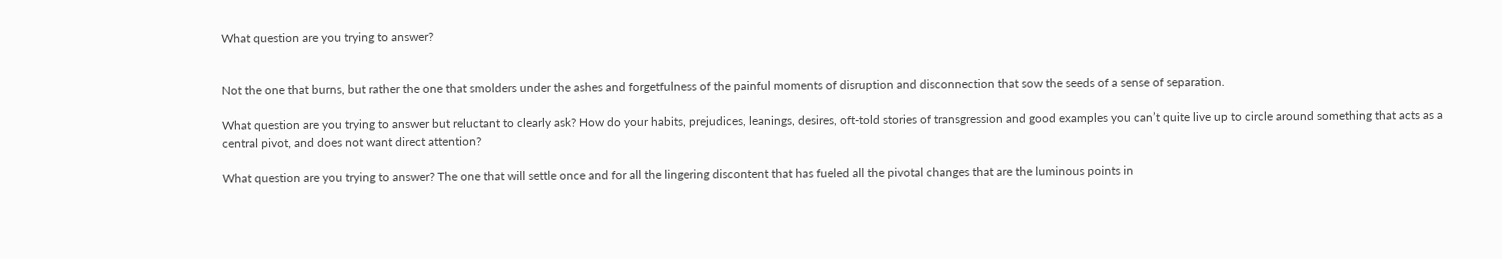What question are you trying to answer?


Not the one that burns, but rather the one that smolders under the ashes and forgetfulness of the painful moments of disruption and disconnection that sow the seeds of a sense of separation.

What question are you trying to answer but reluctant to clearly ask? How do your habits, prejudices, leanings, desires, oft-told stories of transgression and good examples you can’t quite live up to circle around something that acts as a central pivot, and does not want direct attention?

What question are you trying to answer? The one that will settle once and for all the lingering discontent that has fueled all the pivotal changes that are the luminous points in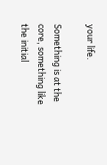your life.

Something is at the core, something like the initial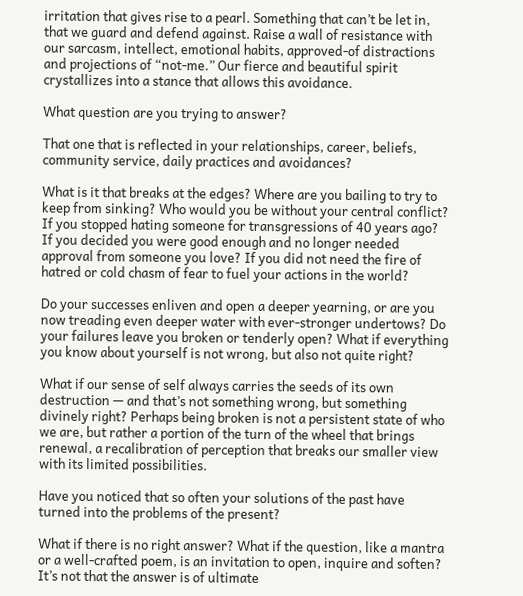irritation that gives rise to a pearl. Something that can’t be let in, that we guard and defend against. Raise a wall of resistance with our sarcasm, intellect, emotional habits, approved-of distractions and projections of “not-me.” Our fierce and beautiful spirit crystallizes into a stance that allows this avoidance.

What question are you trying to answer?

That one that is reflected in your relationships, career, beliefs, community service, daily practices and avoidances?

What is it that breaks at the edges? Where are you bailing to try to keep from sinking? Who would you be without your central conflict? If you stopped hating someone for transgressions of 40 years ago? If you decided you were good enough and no longer needed approval from someone you love? If you did not need the fire of hatred or cold chasm of fear to fuel your actions in the world?

Do your successes enliven and open a deeper yearning, or are you now treading even deeper water with ever-stronger undertows? Do your failures leave you broken or tenderly open? What if everything you know about yourself is not wrong, but also not quite right?

What if our sense of self always carries the seeds of its own destruction — and that’s not something wrong, but something divinely right? Perhaps being broken is not a persistent state of who we are, but rather a portion of the turn of the wheel that brings renewal, a recalibration of perception that breaks our smaller view with its limited possibilities.

Have you noticed that so often your solutions of the past have turned into the problems of the present?

What if there is no right answer? What if the question, like a mantra or a well-crafted poem, is an invitation to open, inquire and soften? It’s not that the answer is of ultimate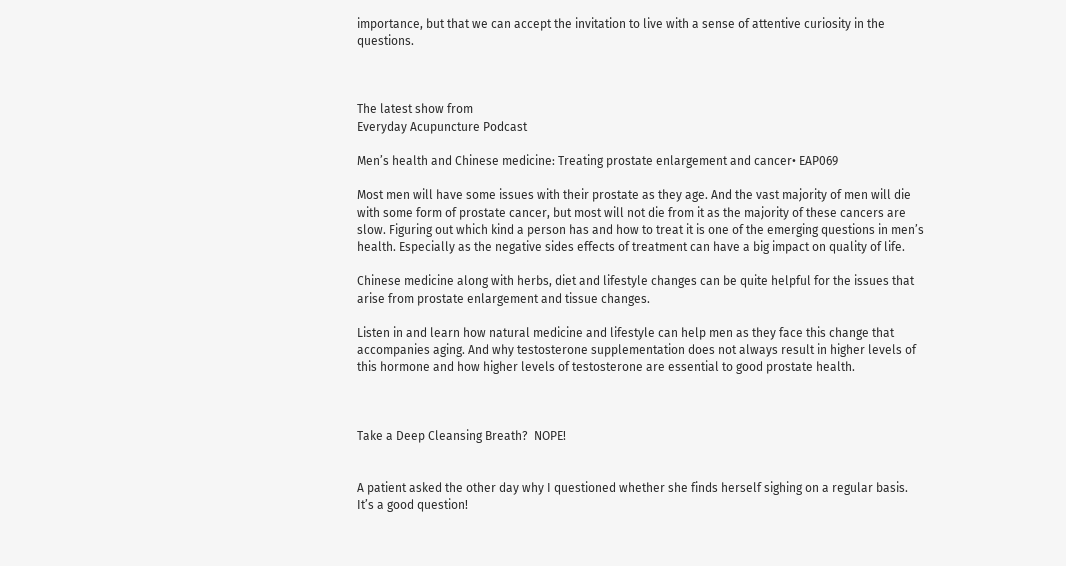importance, but that we can accept the invitation to live with a sense of attentive curiosity in the questions.



The latest show from
Everyday Acupuncture Podcast

Men’s health and Chinese medicine: Treating prostate enlargement and cancer• EAP069

Most men will have some issues with their prostate as they age. And the vast majority of men will die with some form of prostate cancer, but most will not die from it as the majority of these cancers are slow. Figuring out which kind a person has and how to treat it is one of the emerging questions in men’s health. Especially as the negative sides effects of treatment can have a big impact on quality of life.

Chinese medicine along with herbs, diet and lifestyle changes can be quite helpful for the issues that arise from prostate enlargement and tissue changes.

Listen in and learn how natural medicine and lifestyle can help men as they face this change that accompanies aging. And why testosterone supplementation does not always result in higher levels of this hormone and how higher levels of testosterone are essential to good prostate health.



Take a Deep Cleansing Breath?  NOPE!


A patient asked the other day why I questioned whether she finds herself sighing on a regular basis. It’s a good question!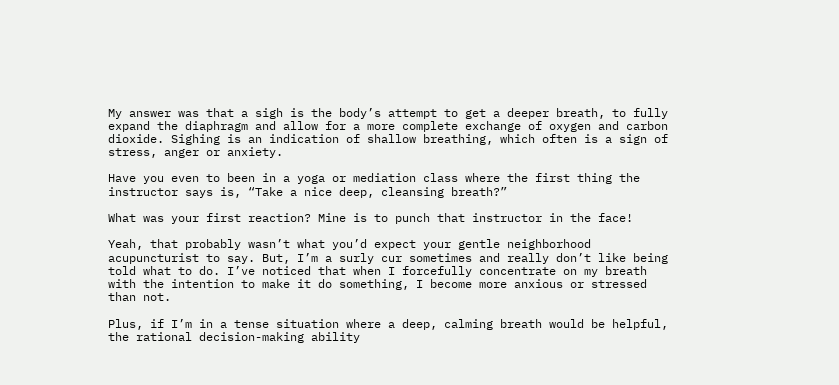My answer was that a sigh is the body’s attempt to get a deeper breath, to fully expand the diaphragm and allow for a more complete exchange of oxygen and carbon dioxide. Sighing is an indication of shallow breathing, which often is a sign of stress, anger or anxiety.

Have you even to been in a yoga or mediation class where the first thing the instructor says is, “Take a nice deep, cleansing breath?”

What was your first reaction? Mine is to punch that instructor in the face!

Yeah, that probably wasn’t what you’d expect your gentle neighborhood acupuncturist to say. But, I’m a surly cur sometimes and really don’t like being told what to do. I’ve noticed that when I forcefully concentrate on my breath with the intention to make it do something, I become more anxious or stressed than not.

Plus, if I’m in a tense situation where a deep, calming breath would be helpful, the rational decision-making ability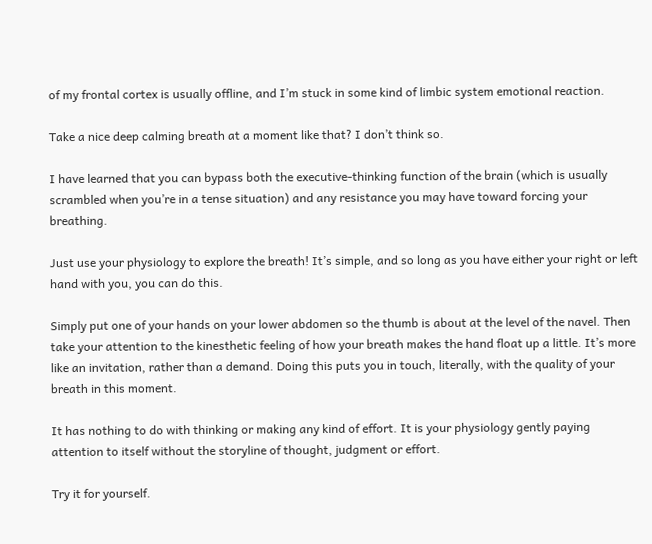of my frontal cortex is usually offline, and I’m stuck in some kind of limbic system emotional reaction.

Take a nice deep calming breath at a moment like that? I don’t think so.

I have learned that you can bypass both the executive-thinking function of the brain (which is usually scrambled when you’re in a tense situation) and any resistance you may have toward forcing your breathing.

Just use your physiology to explore the breath! It’s simple, and so long as you have either your right or left hand with you, you can do this.

Simply put one of your hands on your lower abdomen so the thumb is about at the level of the navel. Then take your attention to the kinesthetic feeling of how your breath makes the hand float up a little. It’s more like an invitation, rather than a demand. Doing this puts you in touch, literally, with the quality of your breath in this moment.

It has nothing to do with thinking or making any kind of effort. It is your physiology gently paying attention to itself without the storyline of thought, judgment or effort.

Try it for yourself.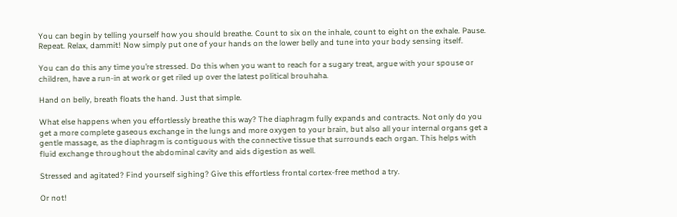You can begin by telling yourself how you should breathe. Count to six on the inhale, count to eight on the exhale. Pause. Repeat. Relax, dammit! Now simply put one of your hands on the lower belly and tune into your body sensing itself.

You can do this any time you’re stressed. Do this when you want to reach for a sugary treat, argue with your spouse or children, have a run-in at work or get riled up over the latest political brouhaha.

Hand on belly, breath floats the hand. Just that simple.

What else happens when you effortlessly breathe this way? The diaphragm fully expands and contracts. Not only do you get a more complete gaseous exchange in the lungs and more oxygen to your brain, but also all your internal organs get a gentle massage, as the diaphragm is contiguous with the connective tissue that surrounds each organ. This helps with fluid exchange throughout the abdominal cavity and aids digestion as well.

Stressed and agitated? Find yourself sighing? Give this effortless frontal cortex-free method a try.

Or not!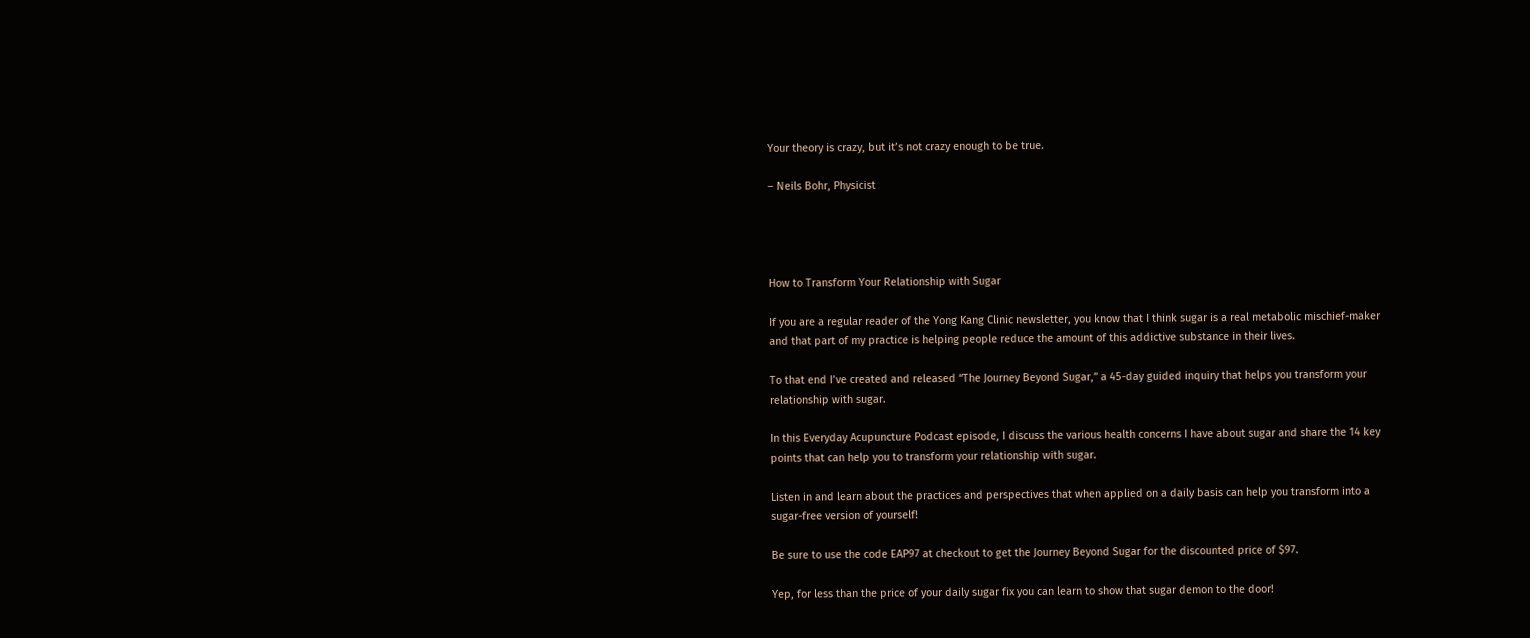Your theory is crazy, but it’s not crazy enough to be true.

– Neils Bohr, Physicist




How to Transform Your Relationship with Sugar

If you are a regular reader of the Yong Kang Clinic newsletter, you know that I think sugar is a real metabolic mischief-maker and that part of my practice is helping people reduce the amount of this addictive substance in their lives.

To that end I’ve created and released “The Journey Beyond Sugar,” a 45-day guided inquiry that helps you transform your relationship with sugar.

In this Everyday Acupuncture Podcast episode, I discuss the various health concerns I have about sugar and share the 14 key points that can help you to transform your relationship with sugar.

Listen in and learn about the practices and perspectives that when applied on a daily basis can help you transform into a sugar-free version of yourself!

Be sure to use the code EAP97 at checkout to get the Journey Beyond Sugar for the discounted price of $97.

Yep, for less than the price of your daily sugar fix you can learn to show that sugar demon to the door!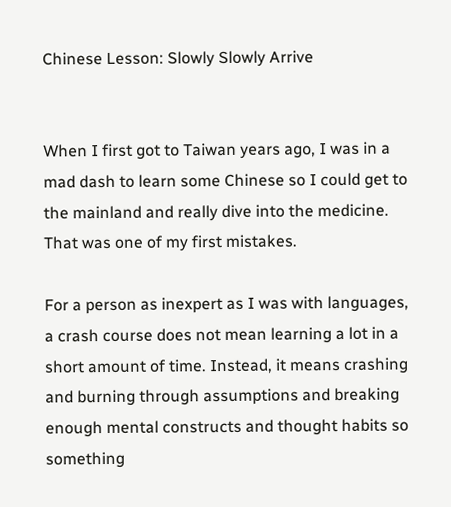Chinese Lesson: Slowly Slowly Arrive


When I first got to Taiwan years ago, I was in a mad dash to learn some Chinese so I could get to the mainland and really dive into the medicine. That was one of my first mistakes.

For a person as inexpert as I was with languages, a crash course does not mean learning a lot in a short amount of time. Instead, it means crashing and burning through assumptions and breaking enough mental constructs and thought habits so something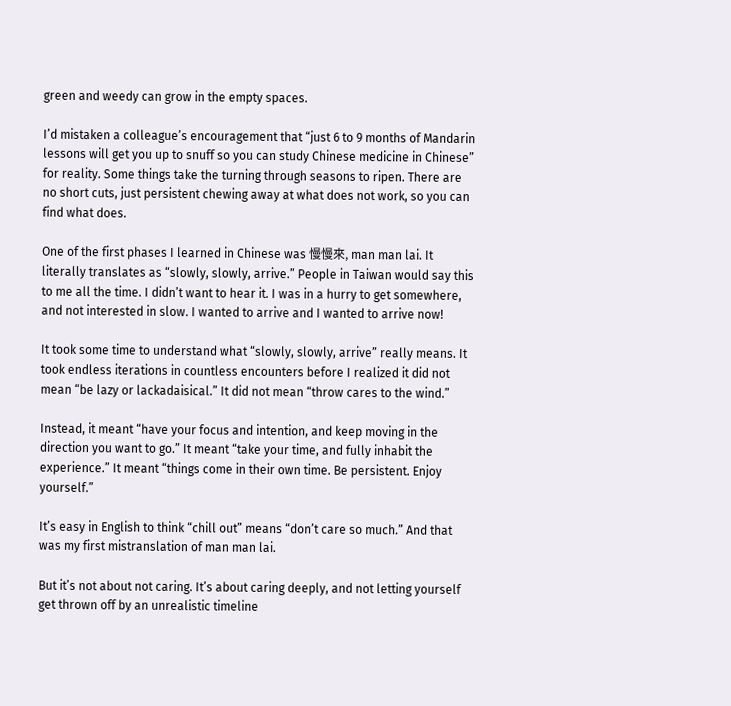green and weedy can grow in the empty spaces.

I’d mistaken a colleague’s encouragement that “just 6 to 9 months of Mandarin lessons will get you up to snuff so you can study Chinese medicine in Chinese” for reality. Some things take the turning through seasons to ripen. There are no short cuts, just persistent chewing away at what does not work, so you can find what does.

One of the first phases I learned in Chinese was 慢慢來, man man lai. It literally translates as “slowly, slowly, arrive.” People in Taiwan would say this to me all the time. I didn’t want to hear it. I was in a hurry to get somewhere, and not interested in slow. I wanted to arrive and I wanted to arrive now!

It took some time to understand what “slowly, slowly, arrive” really means. It took endless iterations in countless encounters before I realized it did not mean “be lazy or lackadaisical.” It did not mean “throw cares to the wind.”

Instead, it meant “have your focus and intention, and keep moving in the direction you want to go.” It meant “take your time, and fully inhabit the experience.” It meant “things come in their own time. Be persistent. Enjoy yourself.”

It’s easy in English to think “chill out” means “don’t care so much.” And that was my first mistranslation of man man lai.

But it’s not about not caring. It’s about caring deeply, and not letting yourself get thrown off by an unrealistic timeline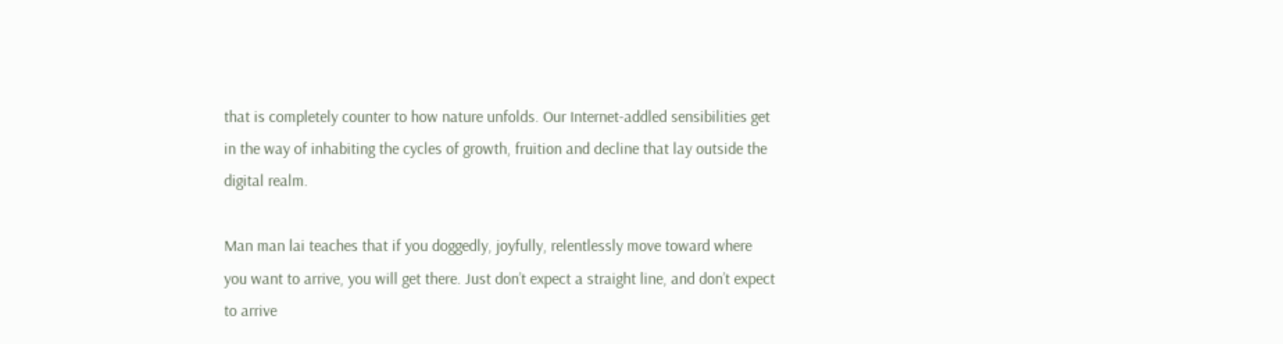that is completely counter to how nature unfolds. Our Internet-addled sensibilities get in the way of inhabiting the cycles of growth, fruition and decline that lay outside the digital realm.

Man man lai teaches that if you doggedly, joyfully, relentlessly move toward where you want to arrive, you will get there. Just don’t expect a straight line, and don’t expect to arrive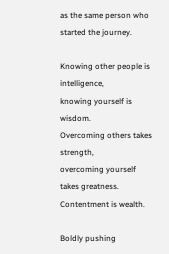as the same person who started the journey.

Knowing other people is intelligence,
knowing yourself is wisdom.
Overcoming others takes strength,
overcoming yourself takes greatness.
Contentment is wealth.

Boldly pushing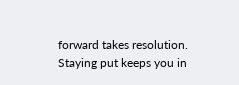forward takes resolution.
Staying put keeps you in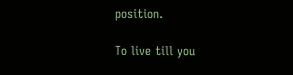position.

To live till you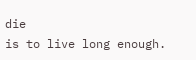die
is to live long enough.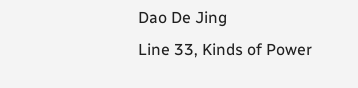Dao De Jing
Line 33, Kinds of Power